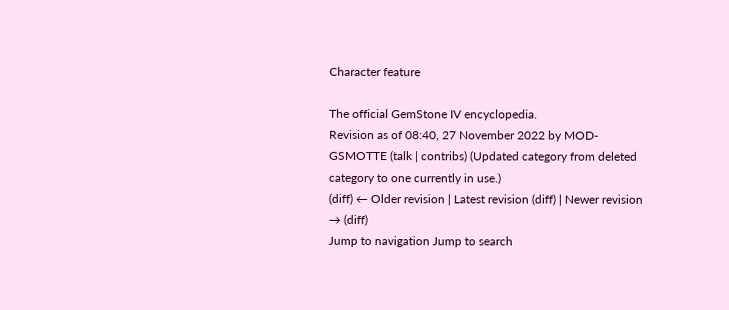Character feature

The official GemStone IV encyclopedia.
Revision as of 08:40, 27 November 2022 by MOD-GSMOTTE (talk | contribs) (Updated category from deleted category to one currently in use.)
(diff) ← Older revision | Latest revision (diff) | Newer revision → (diff)
Jump to navigation Jump to search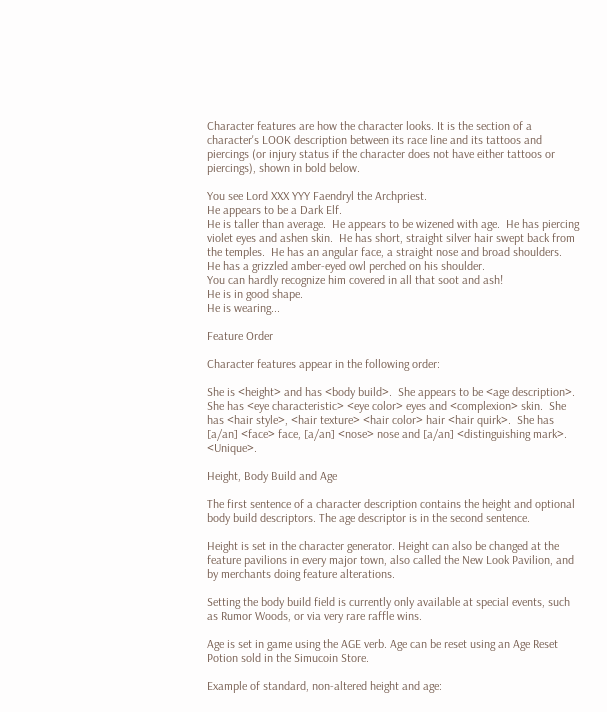Character features are how the character looks. It is the section of a character's LOOK description between its race line and its tattoos and piercings (or injury status if the character does not have either tattoos or piercings), shown in bold below.

You see Lord XXX YYY Faendryl the Archpriest.
He appears to be a Dark Elf.
He is taller than average.  He appears to be wizened with age.  He has piercing violet eyes and ashen skin.  He has short, straight silver hair swept back from the temples.  He has an angular face, a straight nose and broad shoulders.  He has a grizzled amber-eyed owl perched on his shoulder.
You can hardly recognize him covered in all that soot and ash!
He is in good shape.
He is wearing...

Feature Order

Character features appear in the following order:

She is <height> and has <body build>.  She appears to be <age description>.  She has <eye characteristic> <eye color> eyes and <complexion> skin.  She has <hair style>, <hair texture> <hair color> hair <hair quirk>.  She has [a/an] <face> face, [a/an] <nose> nose and [a/an] <distinguishing mark>.  <Unique>.

Height, Body Build and Age

The first sentence of a character description contains the height and optional body build descriptors. The age descriptor is in the second sentence.

Height is set in the character generator. Height can also be changed at the feature pavilions in every major town, also called the New Look Pavilion, and by merchants doing feature alterations.

Setting the body build field is currently only available at special events, such as Rumor Woods, or via very rare raffle wins.

Age is set in game using the AGE verb. Age can be reset using an Age Reset Potion sold in the Simucoin Store.

Example of standard, non-altered height and age: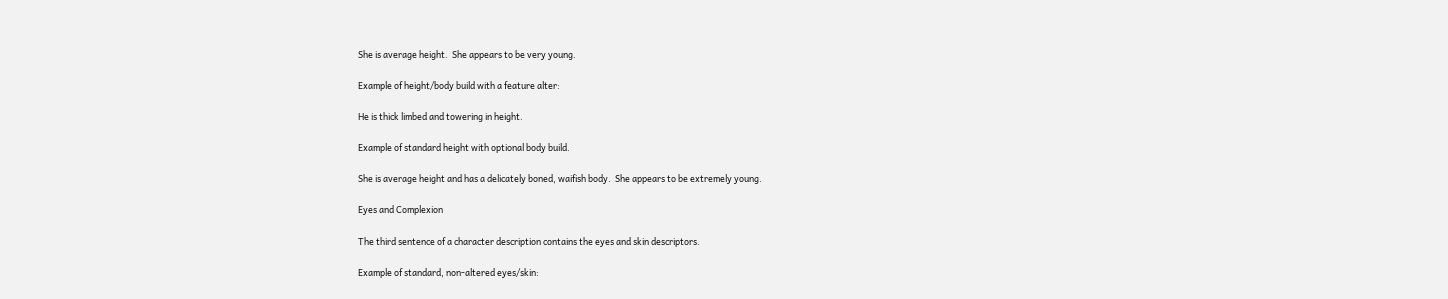She is average height.  She appears to be very young.

Example of height/body build with a feature alter:

He is thick limbed and towering in height.

Example of standard height with optional body build.

She is average height and has a delicately boned, waifish body.  She appears to be extremely young.

Eyes and Complexion

The third sentence of a character description contains the eyes and skin descriptors.

Example of standard, non-altered eyes/skin: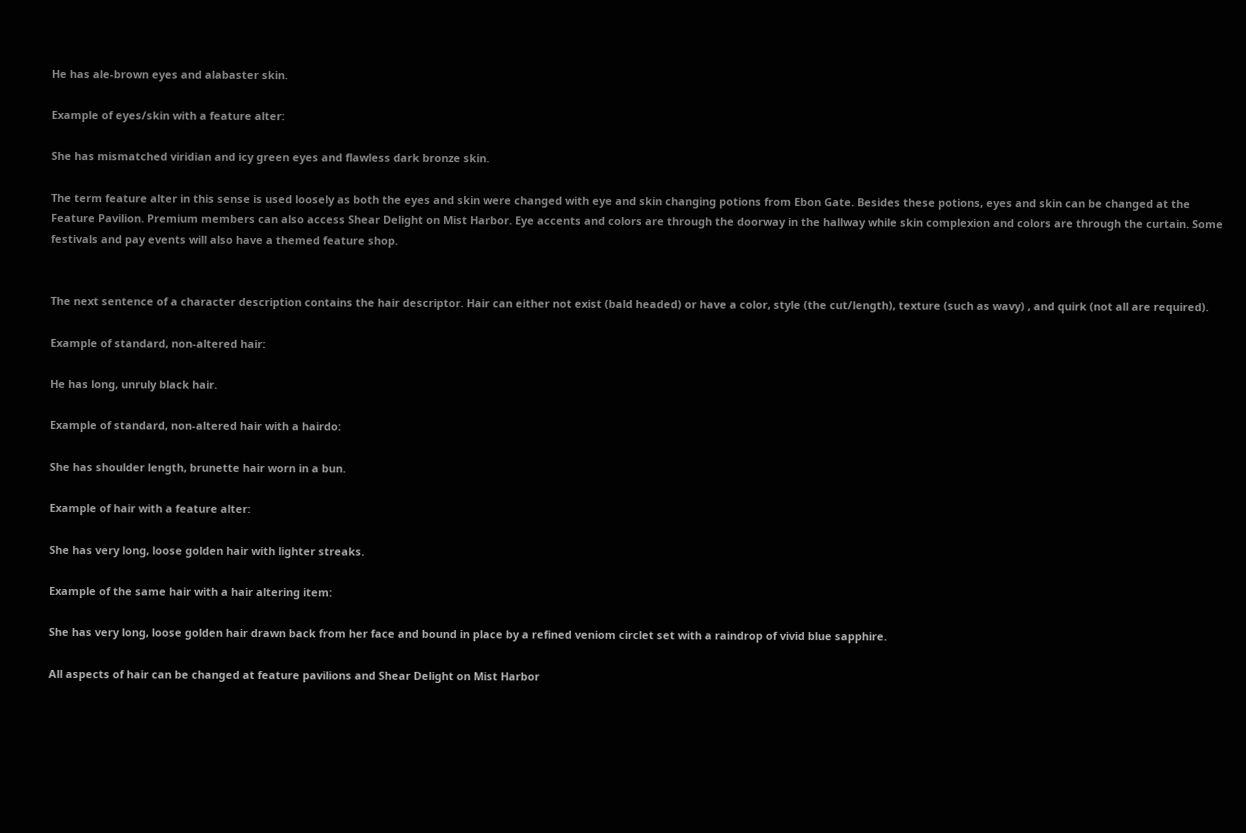He has ale-brown eyes and alabaster skin.

Example of eyes/skin with a feature alter:

She has mismatched viridian and icy green eyes and flawless dark bronze skin.

The term feature alter in this sense is used loosely as both the eyes and skin were changed with eye and skin changing potions from Ebon Gate. Besides these potions, eyes and skin can be changed at the Feature Pavilion. Premium members can also access Shear Delight on Mist Harbor. Eye accents and colors are through the doorway in the hallway while skin complexion and colors are through the curtain. Some festivals and pay events will also have a themed feature shop.


The next sentence of a character description contains the hair descriptor. Hair can either not exist (bald headed) or have a color, style (the cut/length), texture (such as wavy) , and quirk (not all are required).

Example of standard, non-altered hair:

He has long, unruly black hair.

Example of standard, non-altered hair with a hairdo:

She has shoulder length, brunette hair worn in a bun.

Example of hair with a feature alter:

She has very long, loose golden hair with lighter streaks.

Example of the same hair with a hair altering item:

She has very long, loose golden hair drawn back from her face and bound in place by a refined veniom circlet set with a raindrop of vivid blue sapphire.

All aspects of hair can be changed at feature pavilions and Shear Delight on Mist Harbor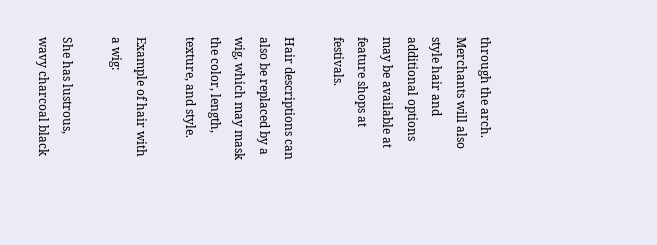through the arch. Merchants will also style hair and additional options may be available at feature shops at festivals.

Hair descriptions can also be replaced by a wig, which may mask the color, length, texture, and style.

Example of hair with a wig:

She has lustrous, wavy charcoal black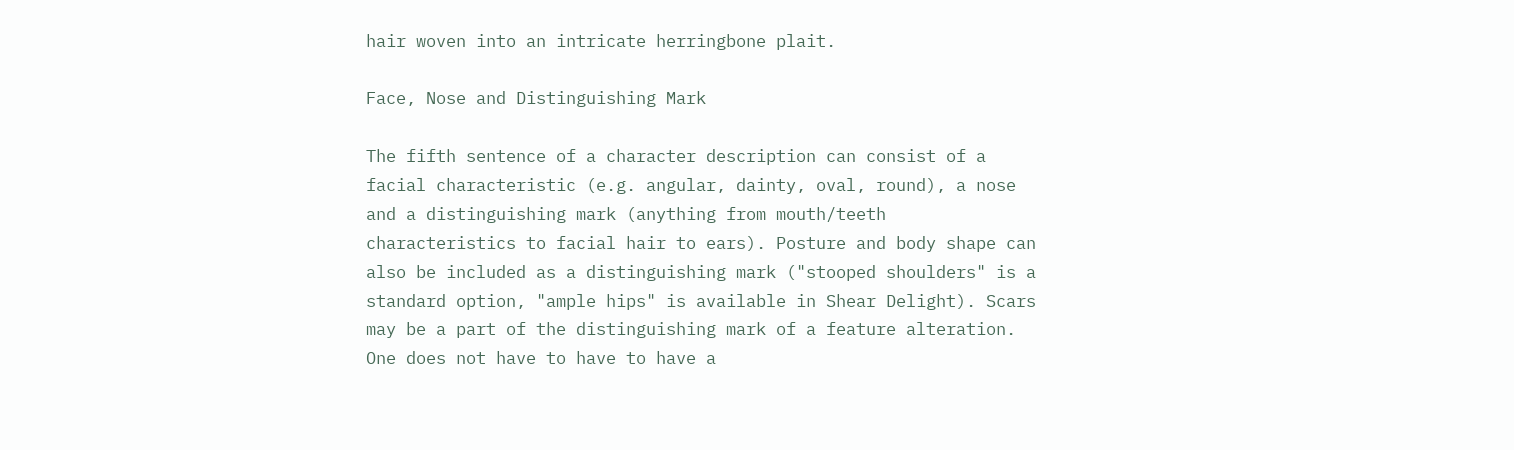hair woven into an intricate herringbone plait.

Face, Nose and Distinguishing Mark

The fifth sentence of a character description can consist of a facial characteristic (e.g. angular, dainty, oval, round), a nose and a distinguishing mark (anything from mouth/teeth characteristics to facial hair to ears). Posture and body shape can also be included as a distinguishing mark ("stooped shoulders" is a standard option, "ample hips" is available in Shear Delight). Scars may be a part of the distinguishing mark of a feature alteration. One does not have to have to have a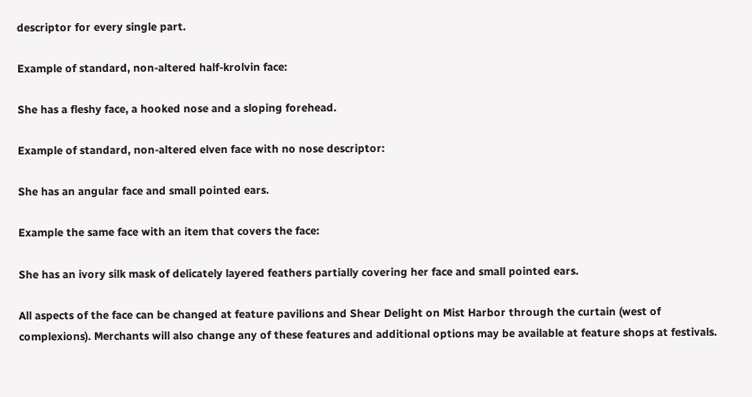descriptor for every single part.

Example of standard, non-altered half-krolvin face:

She has a fleshy face, a hooked nose and a sloping forehead.

Example of standard, non-altered elven face with no nose descriptor:

She has an angular face and small pointed ears.

Example the same face with an item that covers the face:

She has an ivory silk mask of delicately layered feathers partially covering her face and small pointed ears.

All aspects of the face can be changed at feature pavilions and Shear Delight on Mist Harbor through the curtain (west of complexions). Merchants will also change any of these features and additional options may be available at feature shops at festivals.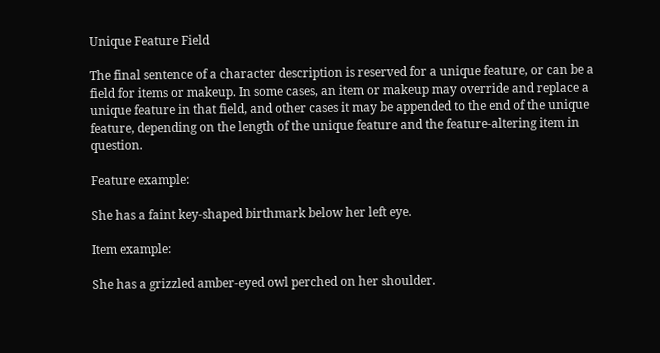Unique Feature Field

The final sentence of a character description is reserved for a unique feature, or can be a field for items or makeup. In some cases, an item or makeup may override and replace a unique feature in that field, and other cases it may be appended to the end of the unique feature, depending on the length of the unique feature and the feature-altering item in question.

Feature example:

She has a faint key-shaped birthmark below her left eye.

Item example:

She has a grizzled amber-eyed owl perched on her shoulder.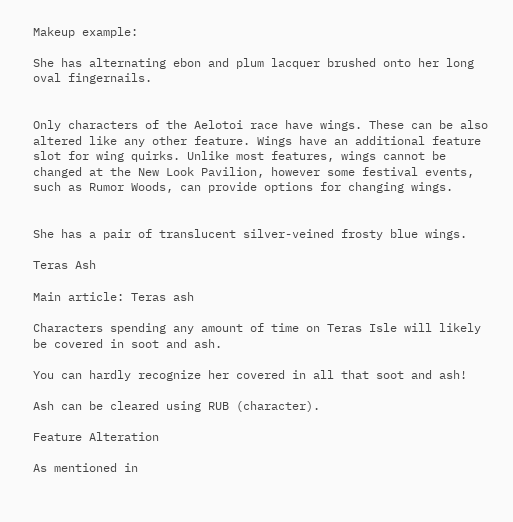Makeup example:

She has alternating ebon and plum lacquer brushed onto her long oval fingernails.


Only characters of the Aelotoi race have wings. These can be also altered like any other feature. Wings have an additional feature slot for wing quirks. Unlike most features, wings cannot be changed at the New Look Pavilion, however some festival events, such as Rumor Woods, can provide options for changing wings.


She has a pair of translucent silver-veined frosty blue wings.

Teras Ash

Main article: Teras ash

Characters spending any amount of time on Teras Isle will likely be covered in soot and ash.

You can hardly recognize her covered in all that soot and ash!

Ash can be cleared using RUB (character).

Feature Alteration

As mentioned in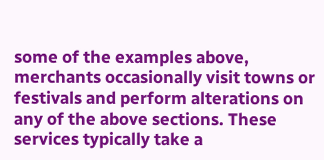some of the examples above, merchants occasionally visit towns or festivals and perform alterations on any of the above sections. These services typically take a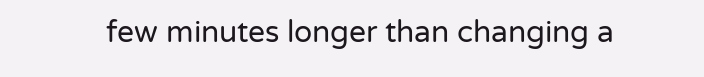few minutes longer than changing a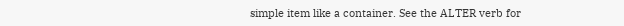simple item like a container. See the ALTER verb for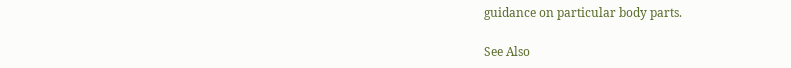guidance on particular body parts.

See Also